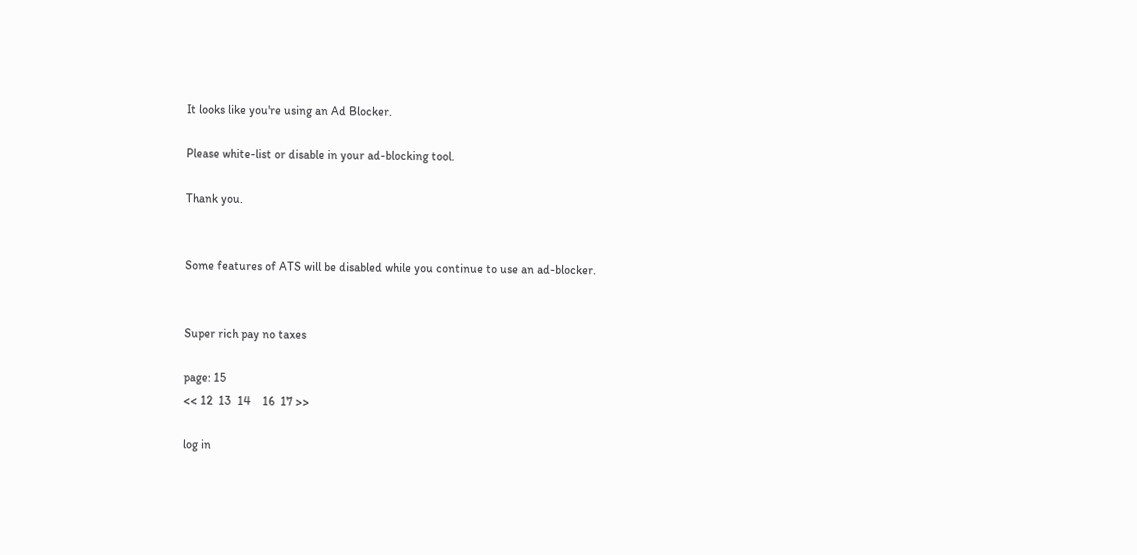It looks like you're using an Ad Blocker.

Please white-list or disable in your ad-blocking tool.

Thank you.


Some features of ATS will be disabled while you continue to use an ad-blocker.


Super rich pay no taxes

page: 15
<< 12  13  14    16  17 >>

log in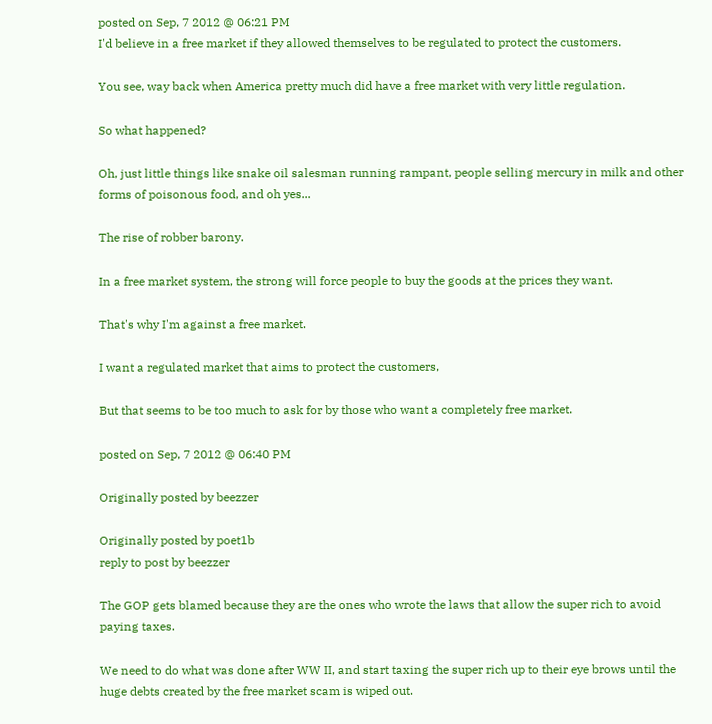posted on Sep, 7 2012 @ 06:21 PM
I'd believe in a free market if they allowed themselves to be regulated to protect the customers.

You see, way back when America pretty much did have a free market with very little regulation.

So what happened?

Oh, just little things like snake oil salesman running rampant, people selling mercury in milk and other forms of poisonous food, and oh yes...

The rise of robber barony.

In a free market system, the strong will force people to buy the goods at the prices they want.

That's why I'm against a free market.

I want a regulated market that aims to protect the customers,

But that seems to be too much to ask for by those who want a completely free market.

posted on Sep, 7 2012 @ 06:40 PM

Originally posted by beezzer

Originally posted by poet1b
reply to post by beezzer

The GOP gets blamed because they are the ones who wrote the laws that allow the super rich to avoid paying taxes.

We need to do what was done after WW II, and start taxing the super rich up to their eye brows until the huge debts created by the free market scam is wiped out.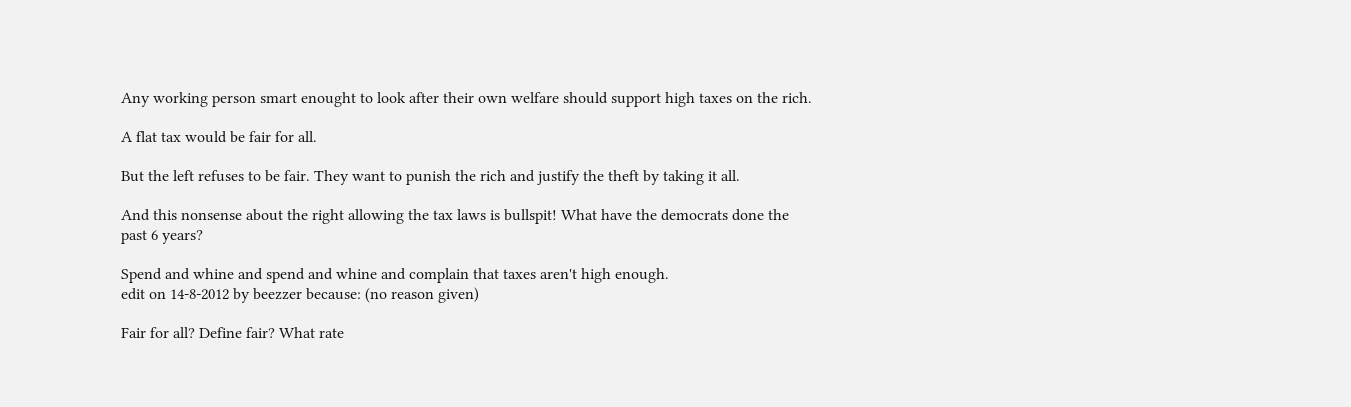Any working person smart enought to look after their own welfare should support high taxes on the rich.

A flat tax would be fair for all.

But the left refuses to be fair. They want to punish the rich and justify the theft by taking it all.

And this nonsense about the right allowing the tax laws is bullspit! What have the democrats done the past 6 years?

Spend and whine and spend and whine and complain that taxes aren't high enough.
edit on 14-8-2012 by beezzer because: (no reason given)

Fair for all? Define fair? What rate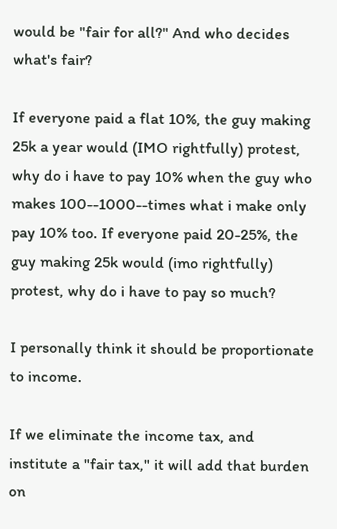would be "fair for all?" And who decides what's fair?

If everyone paid a flat 10%, the guy making 25k a year would (IMO rightfully) protest, why do i have to pay 10% when the guy who makes 100--1000--times what i make only pay 10% too. If everyone paid 20-25%, the guy making 25k would (imo rightfully) protest, why do i have to pay so much?

I personally think it should be proportionate to income.

If we eliminate the income tax, and institute a "fair tax," it will add that burden on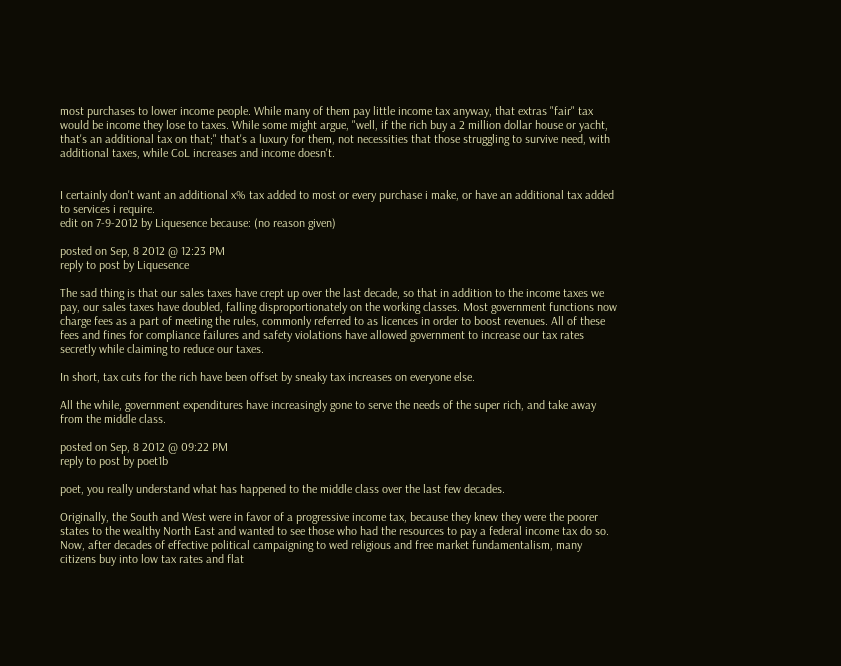most purchases to lower income people. While many of them pay little income tax anyway, that extras "fair" tax would be income they lose to taxes. While some might argue, "well, if the rich buy a 2 million dollar house or yacht, that's an additional tax on that;" that's a luxury for them, not necessities that those struggling to survive need, with additional taxes, while CoL increases and income doesn't.


I certainly don't want an additional x% tax added to most or every purchase i make, or have an additional tax added to services i require.
edit on 7-9-2012 by Liquesence because: (no reason given)

posted on Sep, 8 2012 @ 12:23 PM
reply to post by Liquesence

The sad thing is that our sales taxes have crept up over the last decade, so that in addition to the income taxes we pay, our sales taxes have doubled, falling disproportionately on the working classes. Most government functions now charge fees as a part of meeting the rules, commonly referred to as licences in order to boost revenues. All of these fees and fines for compliance failures and safety violations have allowed government to increase our tax rates secretly while claiming to reduce our taxes.

In short, tax cuts for the rich have been offset by sneaky tax increases on everyone else.

All the while, government expenditures have increasingly gone to serve the needs of the super rich, and take away from the middle class.

posted on Sep, 8 2012 @ 09:22 PM
reply to post by poet1b

poet, you really understand what has happened to the middle class over the last few decades.

Originally, the South and West were in favor of a progressive income tax, because they knew they were the poorer states to the wealthy North East and wanted to see those who had the resources to pay a federal income tax do so. Now, after decades of effective political campaigning to wed religious and free market fundamentalism, many citizens buy into low tax rates and flat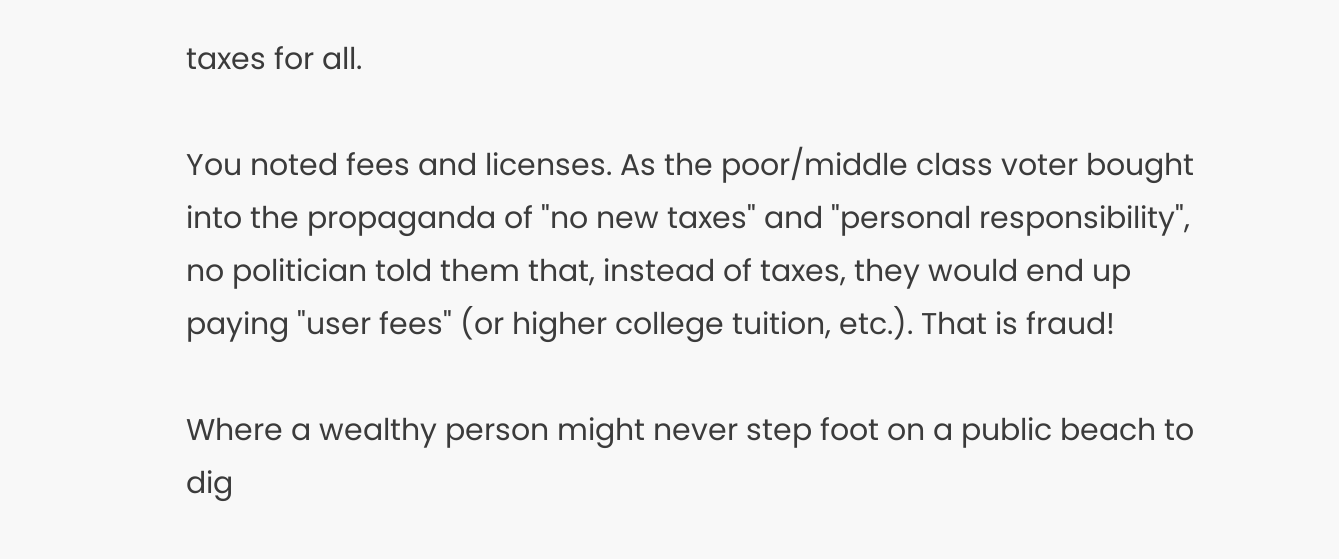taxes for all.

You noted fees and licenses. As the poor/middle class voter bought into the propaganda of "no new taxes" and "personal responsibility", no politician told them that, instead of taxes, they would end up paying "user fees" (or higher college tuition, etc.). That is fraud!

Where a wealthy person might never step foot on a public beach to dig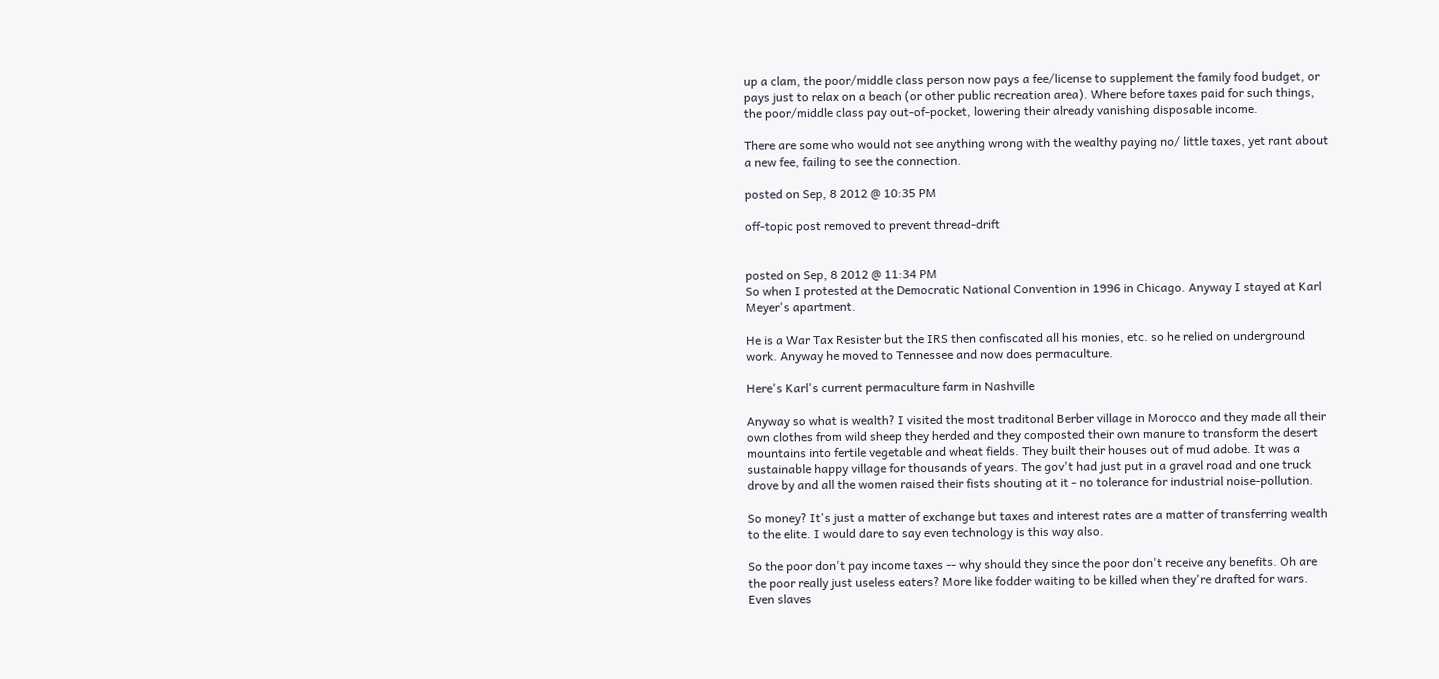up a clam, the poor/middle class person now pays a fee/license to supplement the family food budget, or pays just to relax on a beach (or other public recreation area). Where before taxes paid for such things, the poor/middle class pay out-of-pocket, lowering their already vanishing disposable income.

There are some who would not see anything wrong with the wealthy paying no/ little taxes, yet rant about a new fee, failing to see the connection.

posted on Sep, 8 2012 @ 10:35 PM

off-topic post removed to prevent thread-drift


posted on Sep, 8 2012 @ 11:34 PM
So when I protested at the Democratic National Convention in 1996 in Chicago. Anyway I stayed at Karl Meyer's apartment.

He is a War Tax Resister but the IRS then confiscated all his monies, etc. so he relied on underground work. Anyway he moved to Tennessee and now does permaculture.

Here's Karl's current permaculture farm in Nashville

Anyway so what is wealth? I visited the most traditonal Berber village in Morocco and they made all their own clothes from wild sheep they herded and they composted their own manure to transform the desert mountains into fertile vegetable and wheat fields. They built their houses out of mud adobe. It was a sustainable happy village for thousands of years. The gov't had just put in a gravel road and one truck drove by and all the women raised their fists shouting at it - no tolerance for industrial noise-pollution.

So money? It's just a matter of exchange but taxes and interest rates are a matter of transferring wealth to the elite. I would dare to say even technology is this way also.

So the poor don't pay income taxes -- why should they since the poor don't receive any benefits. Oh are the poor really just useless eaters? More like fodder waiting to be killed when they're drafted for wars. Even slaves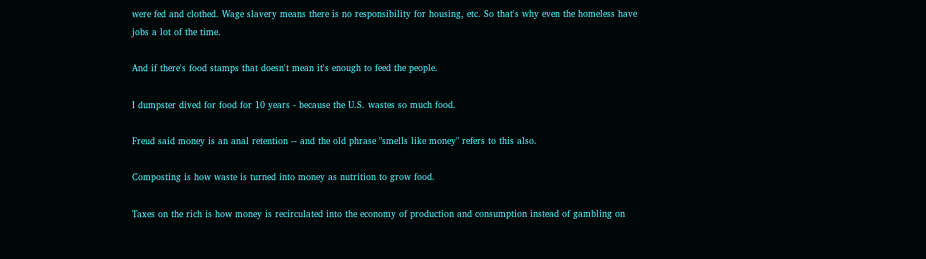were fed and clothed. Wage slavery means there is no responsibility for housing, etc. So that's why even the homeless have jobs a lot of the time.

And if there's food stamps that doesn't mean it's enough to feed the people.

I dumpster dived for food for 10 years - because the U.S. wastes so much food.

Freud said money is an anal retention -- and the old phrase "smells like money" refers to this also.

Composting is how waste is turned into money as nutrition to grow food.

Taxes on the rich is how money is recirculated into the economy of production and consumption instead of gambling on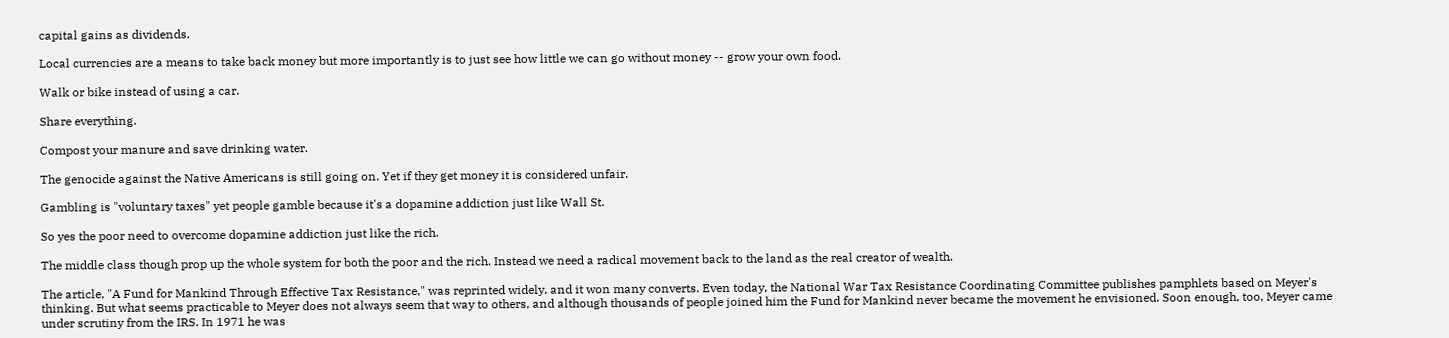capital gains as dividends.

Local currencies are a means to take back money but more importantly is to just see how little we can go without money -- grow your own food.

Walk or bike instead of using a car.

Share everything.

Compost your manure and save drinking water.

The genocide against the Native Americans is still going on. Yet if they get money it is considered unfair.

Gambling is "voluntary taxes" yet people gamble because it's a dopamine addiction just like Wall St.

So yes the poor need to overcome dopamine addiction just like the rich.

The middle class though prop up the whole system for both the poor and the rich. Instead we need a radical movement back to the land as the real creator of wealth.

The article, "A Fund for Mankind Through Effective Tax Resistance," was reprinted widely, and it won many converts. Even today, the National War Tax Resistance Coordinating Committee publishes pamphlets based on Meyer's thinking. But what seems practicable to Meyer does not always seem that way to others, and although thousands of people joined him the Fund for Mankind never became the movement he envisioned. Soon enough, too, Meyer came under scrutiny from the IRS. In 1971 he was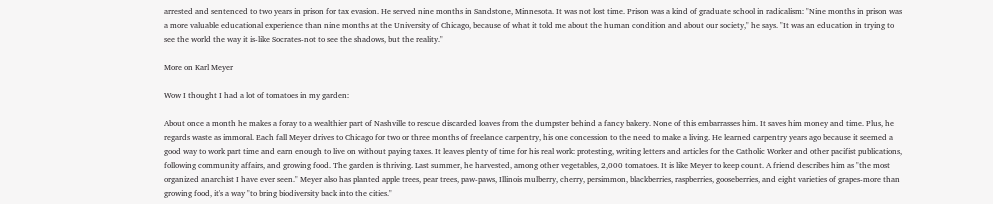arrested and sentenced to two years in prison for tax evasion. He served nine months in Sandstone, Minnesota. It was not lost time. Prison was a kind of graduate school in radicalism: "Nine months in prison was a more valuable educational experience than nine months at the University of Chicago, because of what it told me about the human condition and about our society," he says. "It was an education in trying to see the world the way it is-like Socrates-not to see the shadows, but the reality."

More on Karl Meyer

Wow I thought I had a lot of tomatoes in my garden:

About once a month he makes a foray to a wealthier part of Nashville to rescue discarded loaves from the dumpster behind a fancy bakery. None of this embarrasses him. It saves him money and time. Plus, he regards waste as immoral. Each fall Meyer drives to Chicago for two or three months of freelance carpentry, his one concession to the need to make a living. He learned carpentry years ago because it seemed a good way to work part time and earn enough to live on without paying taxes. It leaves plenty of time for his real work: protesting, writing letters and articles for the Catholic Worker and other pacifist publications, following community affairs, and growing food. The garden is thriving. Last summer, he harvested, among other vegetables, 2,000 tomatoes. It is like Meyer to keep count. A friend describes him as "the most organized anarchist I have ever seen." Meyer also has planted apple trees, pear trees, paw-paws, Illinois mulberry, cherry, persimmon, blackberries, raspberries, gooseberries, and eight varieties of grapes-more than growing food, it's a way "to bring biodiversity back into the cities."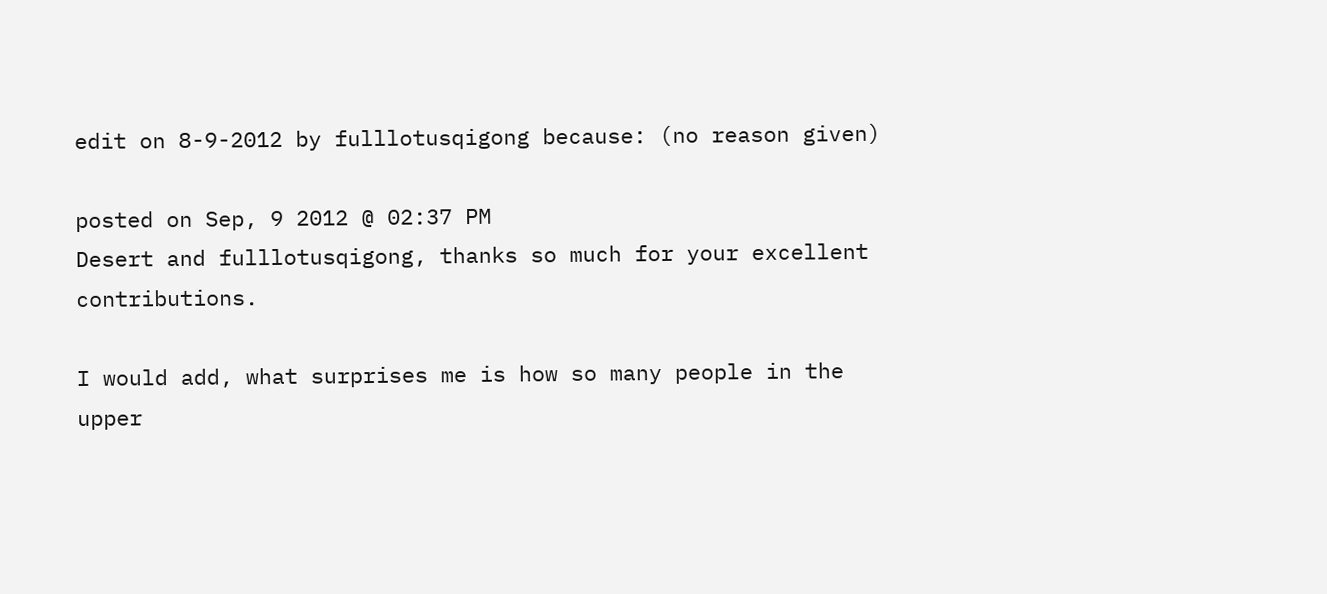edit on 8-9-2012 by fulllotusqigong because: (no reason given)

posted on Sep, 9 2012 @ 02:37 PM
Desert and fulllotusqigong, thanks so much for your excellent contributions.

I would add, what surprises me is how so many people in the upper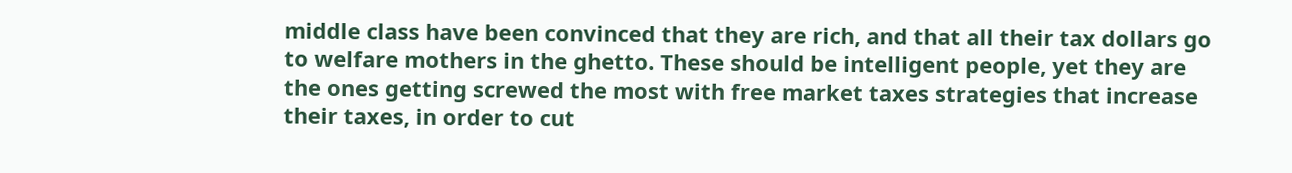middle class have been convinced that they are rich, and that all their tax dollars go to welfare mothers in the ghetto. These should be intelligent people, yet they are the ones getting screwed the most with free market taxes strategies that increase their taxes, in order to cut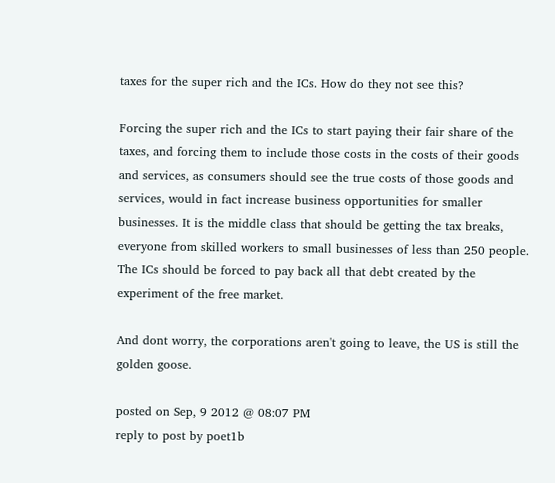taxes for the super rich and the ICs. How do they not see this?

Forcing the super rich and the ICs to start paying their fair share of the taxes, and forcing them to include those costs in the costs of their goods and services, as consumers should see the true costs of those goods and services, would in fact increase business opportunities for smaller businesses. It is the middle class that should be getting the tax breaks, everyone from skilled workers to small businesses of less than 250 people. The ICs should be forced to pay back all that debt created by the experiment of the free market.

And dont worry, the corporations aren't going to leave, the US is still the golden goose.

posted on Sep, 9 2012 @ 08:07 PM
reply to post by poet1b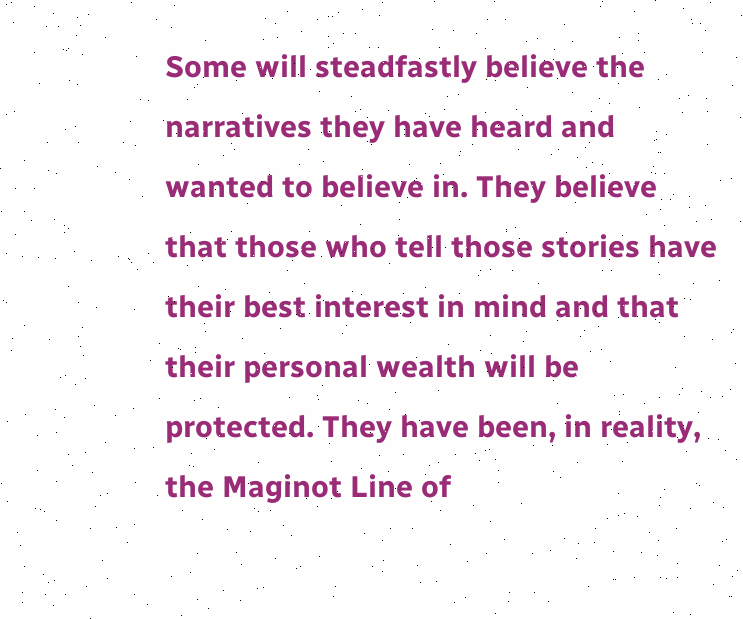Some will steadfastly believe the narratives they have heard and wanted to believe in. They believe that those who tell those stories have their best interest in mind and that their personal wealth will be protected. They have been, in reality, the Maginot Line of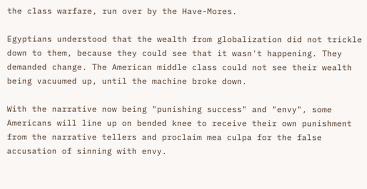the class warfare, run over by the Have-Mores.

Egyptians understood that the wealth from globalization did not trickle down to them, because they could see that it wasn't happening. They demanded change. The American middle class could not see their wealth being vacuumed up, until the machine broke down.

With the narrative now being "punishing success" and "envy", some Americans will line up on bended knee to receive their own punishment from the narrative tellers and proclaim mea culpa for the false accusation of sinning with envy.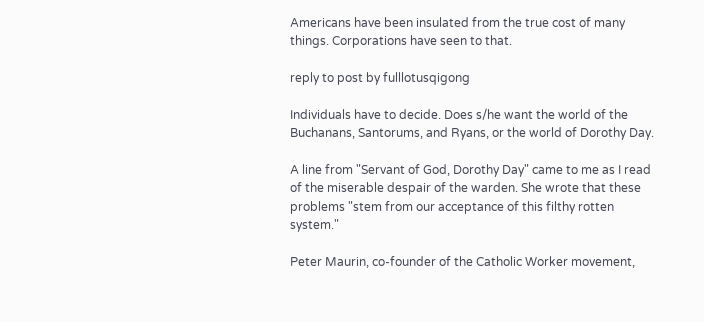Americans have been insulated from the true cost of many things. Corporations have seen to that.

reply to post by fulllotusqigong

Individuals have to decide. Does s/he want the world of the Buchanans, Santorums, and Ryans, or the world of Dorothy Day.

A line from "Servant of God, Dorothy Day" came to me as I read of the miserable despair of the warden. She wrote that these problems "stem from our acceptance of this filthy rotten system."

Peter Maurin, co-founder of the Catholic Worker movement,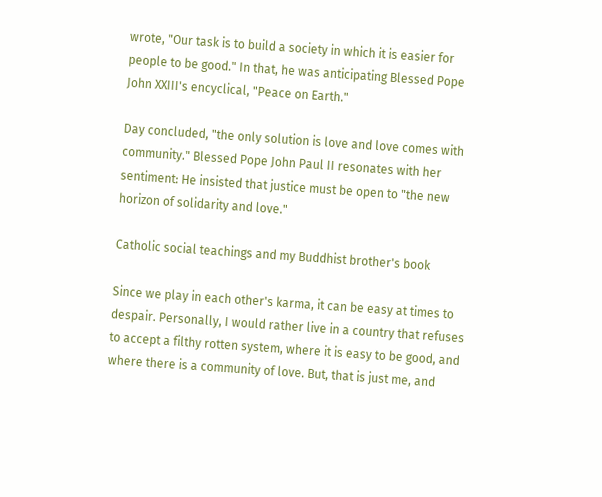wrote, "Our task is to build a society in which it is easier for people to be good." In that, he was anticipating Blessed Pope John XXIII's encyclical, "Peace on Earth."

Day concluded, "the only solution is love and love comes with community." Blessed Pope John Paul II resonates with her sentiment: He insisted that justice must be open to "the new horizon of solidarity and love."

Catholic social teachings and my Buddhist brother's book

Since we play in each other's karma, it can be easy at times to despair. Personally, I would rather live in a country that refuses to accept a filthy rotten system, where it is easy to be good, and where there is a community of love. But, that is just me, and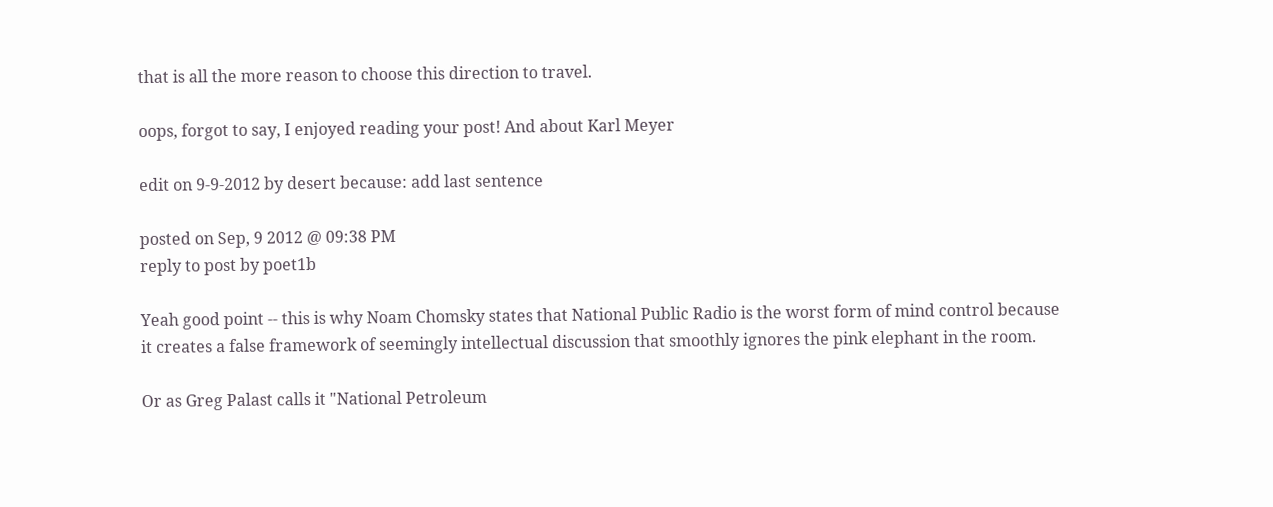that is all the more reason to choose this direction to travel.

oops, forgot to say, I enjoyed reading your post! And about Karl Meyer

edit on 9-9-2012 by desert because: add last sentence

posted on Sep, 9 2012 @ 09:38 PM
reply to post by poet1b

Yeah good point -- this is why Noam Chomsky states that National Public Radio is the worst form of mind control because it creates a false framework of seemingly intellectual discussion that smoothly ignores the pink elephant in the room.

Or as Greg Palast calls it "National Petroleum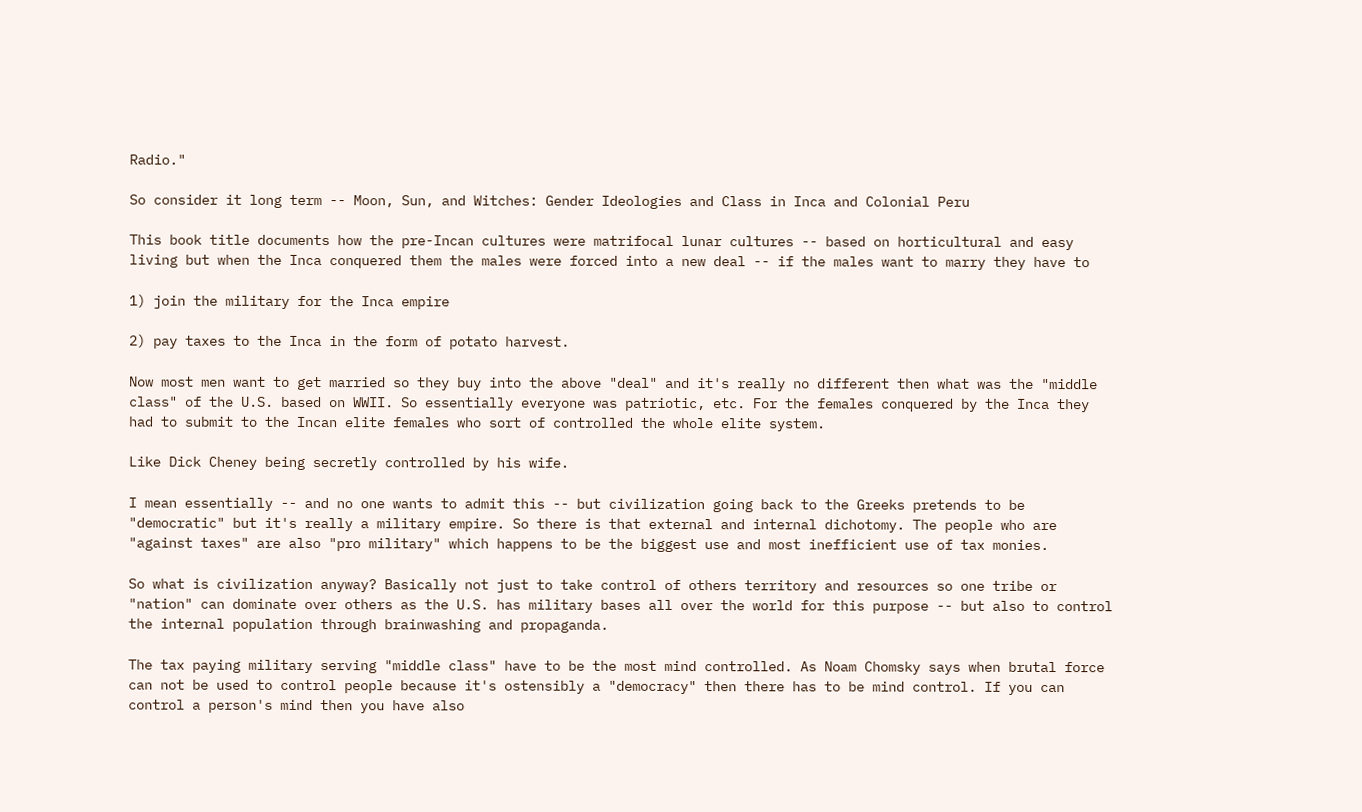Radio."

So consider it long term -- Moon, Sun, and Witches: Gender Ideologies and Class in Inca and Colonial Peru

This book title documents how the pre-Incan cultures were matrifocal lunar cultures -- based on horticultural and easy living but when the Inca conquered them the males were forced into a new deal -- if the males want to marry they have to

1) join the military for the Inca empire

2) pay taxes to the Inca in the form of potato harvest.

Now most men want to get married so they buy into the above "deal" and it's really no different then what was the "middle class" of the U.S. based on WWII. So essentially everyone was patriotic, etc. For the females conquered by the Inca they had to submit to the Incan elite females who sort of controlled the whole elite system.

Like Dick Cheney being secretly controlled by his wife.

I mean essentially -- and no one wants to admit this -- but civilization going back to the Greeks pretends to be "democratic" but it's really a military empire. So there is that external and internal dichotomy. The people who are "against taxes" are also "pro military" which happens to be the biggest use and most inefficient use of tax monies.

So what is civilization anyway? Basically not just to take control of others territory and resources so one tribe or "nation" can dominate over others as the U.S. has military bases all over the world for this purpose -- but also to control the internal population through brainwashing and propaganda.

The tax paying military serving "middle class" have to be the most mind controlled. As Noam Chomsky says when brutal force can not be used to control people because it's ostensibly a "democracy" then there has to be mind control. If you can control a person's mind then you have also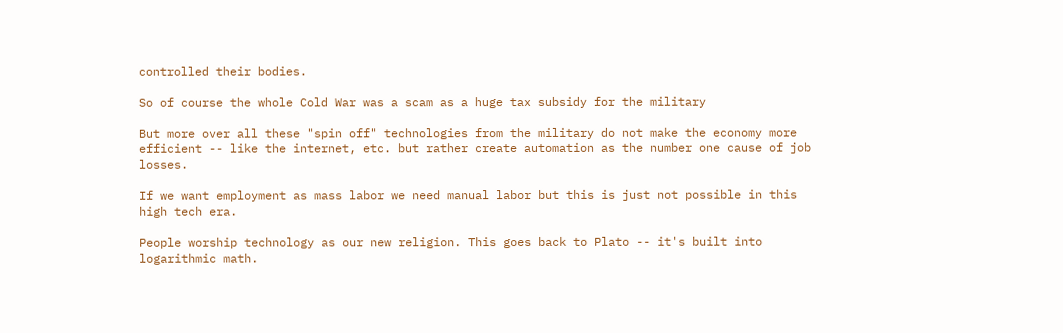controlled their bodies.

So of course the whole Cold War was a scam as a huge tax subsidy for the military

But more over all these "spin off" technologies from the military do not make the economy more efficient -- like the internet, etc. but rather create automation as the number one cause of job losses.

If we want employment as mass labor we need manual labor but this is just not possible in this high tech era.

People worship technology as our new religion. This goes back to Plato -- it's built into logarithmic math.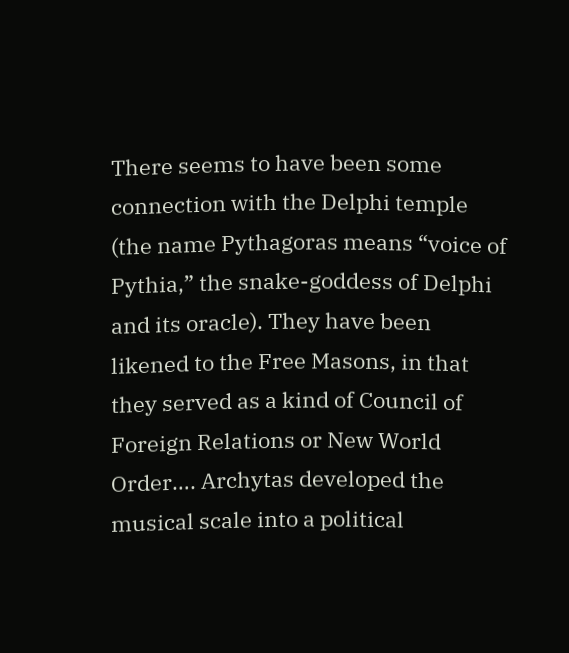There seems to have been some connection with the Delphi temple (the name Pythagoras means “voice of Pythia,” the snake-goddess of Delphi and its oracle). They have been likened to the Free Masons, in that they served as a kind of Council of Foreign Relations or New World Order…. Archytas developed the musical scale into a political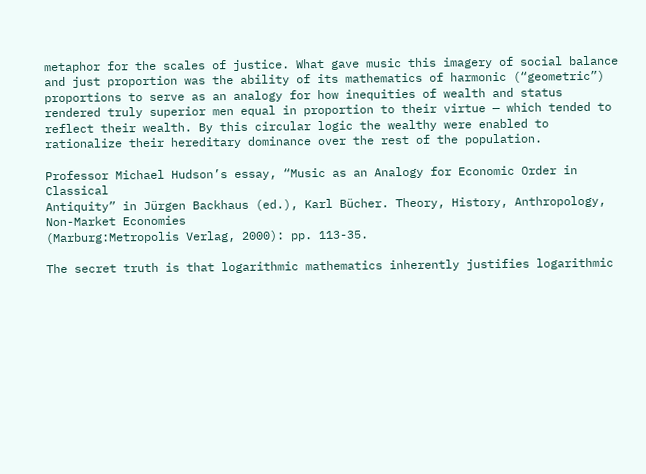metaphor for the scales of justice. What gave music this imagery of social balance and just proportion was the ability of its mathematics of harmonic (“geometric”) proportions to serve as an analogy for how inequities of wealth and status rendered truly superior men equal in proportion to their virtue — which tended to reflect their wealth. By this circular logic the wealthy were enabled to rationalize their hereditary dominance over the rest of the population.

Professor Michael Hudson’s essay, “Music as an Analogy for Economic Order in Classical
Antiquity” in Jürgen Backhaus (ed.), Karl Bücher. Theory, History, Anthropology, Non-Market Economies
(Marburg:Metropolis Verlag, 2000): pp. 113-35.

The secret truth is that logarithmic mathematics inherently justifies logarithmic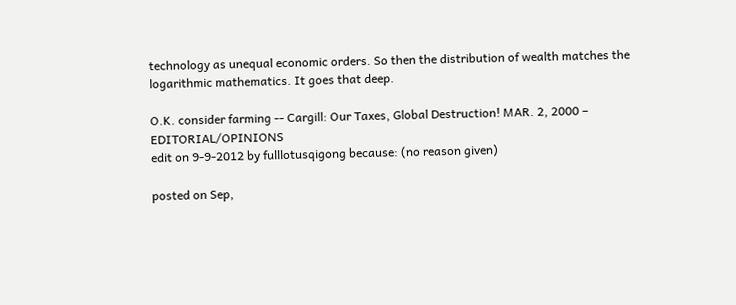technology as unequal economic orders. So then the distribution of wealth matches the logarithmic mathematics. It goes that deep.

O.K. consider farming -- Cargill: Our Taxes, Global Destruction! MAR. 2, 2000 – EDITORIAL/OPINIONS
edit on 9-9-2012 by fulllotusqigong because: (no reason given)

posted on Sep,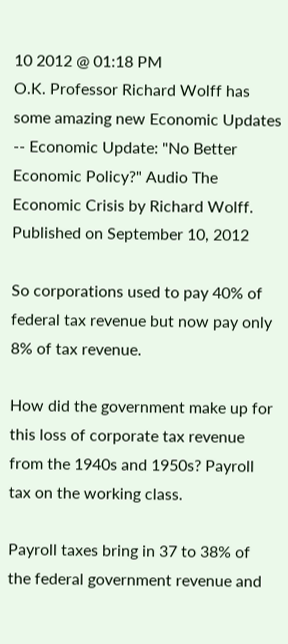10 2012 @ 01:18 PM
O.K. Professor Richard Wolff has some amazing new Economic Updates -- Economic Update: "No Better Economic Policy?" Audio The Economic Crisis by Richard Wolff. Published on September 10, 2012

So corporations used to pay 40% of federal tax revenue but now pay only 8% of tax revenue.

How did the government make up for this loss of corporate tax revenue from the 1940s and 1950s? Payroll tax on the working class.

Payroll taxes bring in 37 to 38% of the federal government revenue and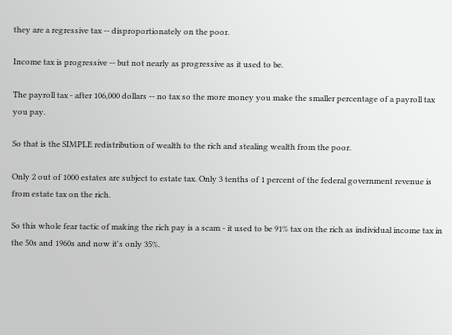they are a regressive tax -- disproportionately on the poor.

Income tax is progressive -- but not nearly as progressive as it used to be.

The payroll tax - after 106,000 dollars -- no tax so the more money you make the smaller percentage of a payroll tax you pay.

So that is the SIMPLE redistribution of wealth to the rich and stealing wealth from the poor.

Only 2 out of 1000 estates are subject to estate tax. Only 3 tenths of 1 percent of the federal government revenue is from estate tax on the rich.

So this whole fear tactic of making the rich pay is a scam - it used to be 91% tax on the rich as individual income tax in the 50s and 1960s and now it's only 35%.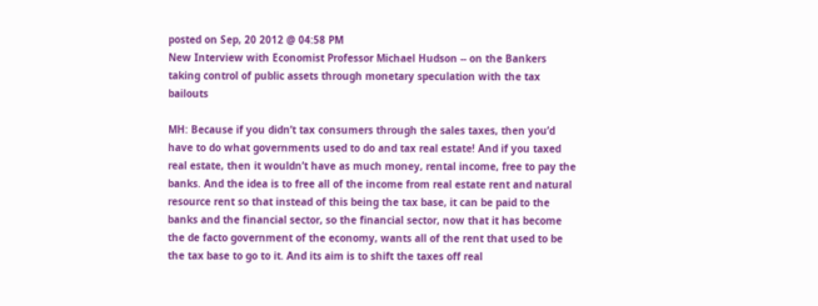posted on Sep, 20 2012 @ 04:58 PM
New Interview with Economist Professor Michael Hudson -- on the Bankers taking control of public assets through monetary speculation with the tax bailouts

MH: Because if you didn’t tax consumers through the sales taxes, then you’d have to do what governments used to do and tax real estate! And if you taxed real estate, then it wouldn’t have as much money, rental income, free to pay the banks. And the idea is to free all of the income from real estate rent and natural resource rent so that instead of this being the tax base, it can be paid to the banks and the financial sector, so the financial sector, now that it has become the de facto government of the economy, wants all of the rent that used to be the tax base to go to it. And its aim is to shift the taxes off real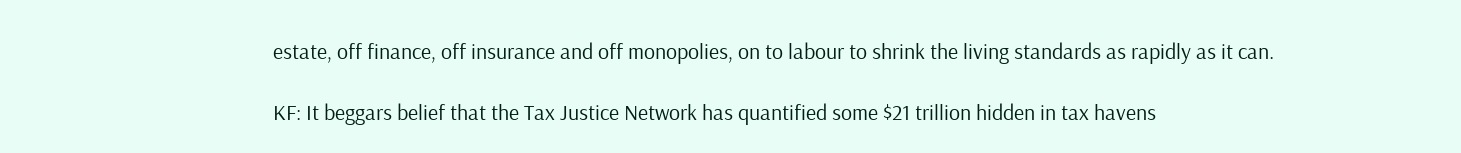estate, off finance, off insurance and off monopolies, on to labour to shrink the living standards as rapidly as it can.

KF: It beggars belief that the Tax Justice Network has quantified some $21 trillion hidden in tax havens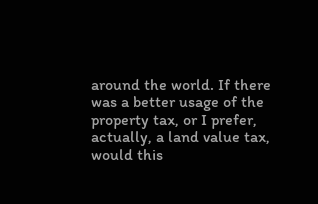around the world. If there was a better usage of the property tax, or I prefer, actually, a land value tax, would this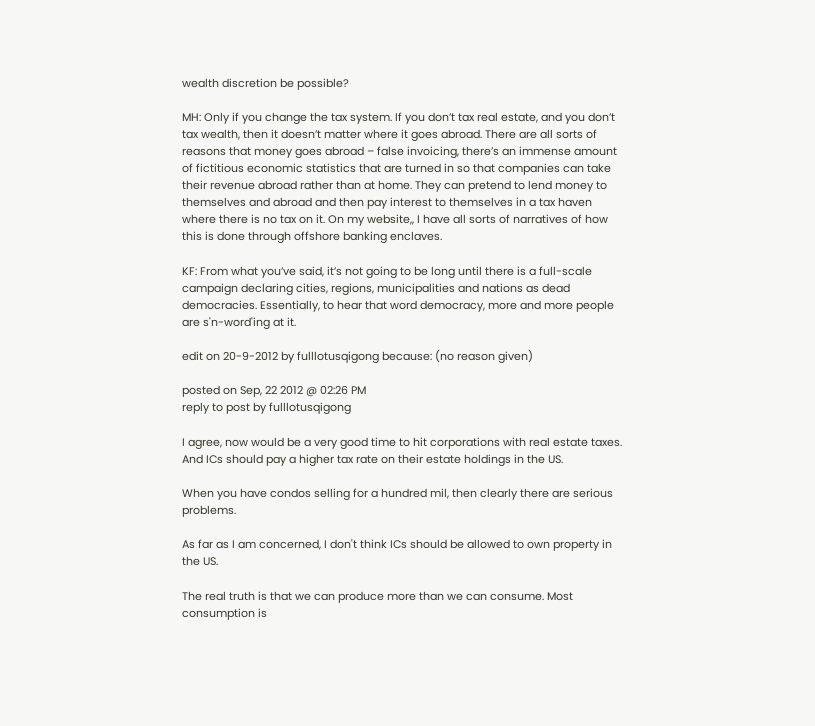wealth discretion be possible?

MH: Only if you change the tax system. If you don’t tax real estate, and you don’t tax wealth, then it doesn’t matter where it goes abroad. There are all sorts of reasons that money goes abroad – false invoicing, there’s an immense amount of fictitious economic statistics that are turned in so that companies can take their revenue abroad rather than at home. They can pretend to lend money to themselves and abroad and then pay interest to themselves in a tax haven where there is no tax on it. On my website,, I have all sorts of narratives of how this is done through offshore banking enclaves.

KF: From what you’ve said, it’s not going to be long until there is a full-scale campaign declaring cities, regions, municipalities and nations as dead democracies. Essentially, to hear that word democracy, more and more people are s'n-word'ing at it.

edit on 20-9-2012 by fulllotusqigong because: (no reason given)

posted on Sep, 22 2012 @ 02:26 PM
reply to post by fulllotusqigong

I agree, now would be a very good time to hit corporations with real estate taxes. And ICs should pay a higher tax rate on their estate holdings in the US.

When you have condos selling for a hundred mil, then clearly there are serious problems.

As far as I am concerned, I don't think ICs should be allowed to own property in the US.

The real truth is that we can produce more than we can consume. Most consumption is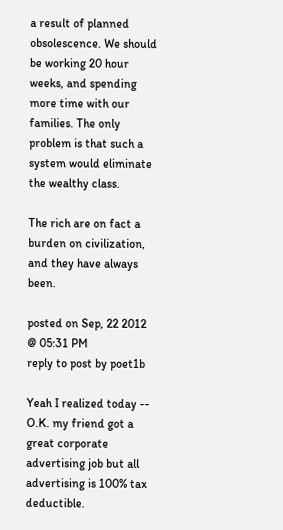a result of planned obsolescence. We should be working 20 hour weeks, and spending more time with our families. The only problem is that such a system would eliminate the wealthy class.

The rich are on fact a burden on civilization, and they have always been.

posted on Sep, 22 2012 @ 05:31 PM
reply to post by poet1b

Yeah I realized today -- O.K. my friend got a great corporate advertising job but all advertising is 100% tax deductible.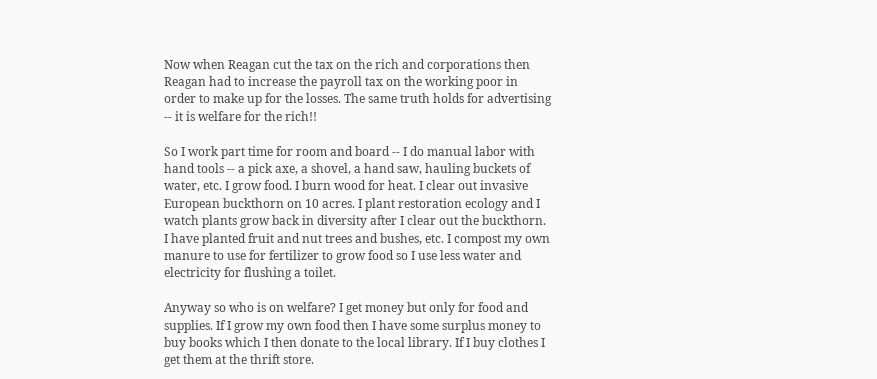Now when Reagan cut the tax on the rich and corporations then Reagan had to increase the payroll tax on the working poor in order to make up for the losses. The same truth holds for advertising -- it is welfare for the rich!!

So I work part time for room and board -- I do manual labor with hand tools -- a pick axe, a shovel, a hand saw, hauling buckets of water, etc. I grow food. I burn wood for heat. I clear out invasive European buckthorn on 10 acres. I plant restoration ecology and I watch plants grow back in diversity after I clear out the buckthorn. I have planted fruit and nut trees and bushes, etc. I compost my own manure to use for fertilizer to grow food so I use less water and electricity for flushing a toilet.

Anyway so who is on welfare? I get money but only for food and supplies. If I grow my own food then I have some surplus money to buy books which I then donate to the local library. If I buy clothes I get them at the thrift store.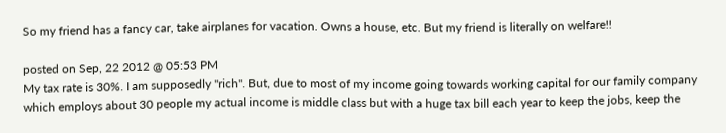So my friend has a fancy car, take airplanes for vacation. Owns a house, etc. But my friend is literally on welfare!!

posted on Sep, 22 2012 @ 05:53 PM
My tax rate is 30%. I am supposedly "rich". But, due to most of my income going towards working capital for our family company which employs about 30 people my actual income is middle class but with a huge tax bill each year to keep the jobs, keep the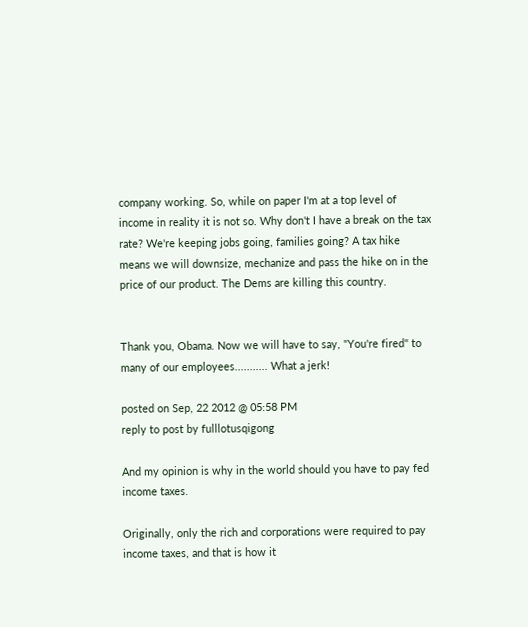company working. So, while on paper I'm at a top level of income in reality it is not so. Why don't I have a break on the tax rate? We're keeping jobs going, families going? A tax hike means we will downsize, mechanize and pass the hike on in the price of our product. The Dems are killing this country.


Thank you, Obama. Now we will have to say, "You're fired" to many of our employees........... What a jerk!

posted on Sep, 22 2012 @ 05:58 PM
reply to post by fulllotusqigong

And my opinion is why in the world should you have to pay fed income taxes.

Originally, only the rich and corporations were required to pay income taxes, and that is how it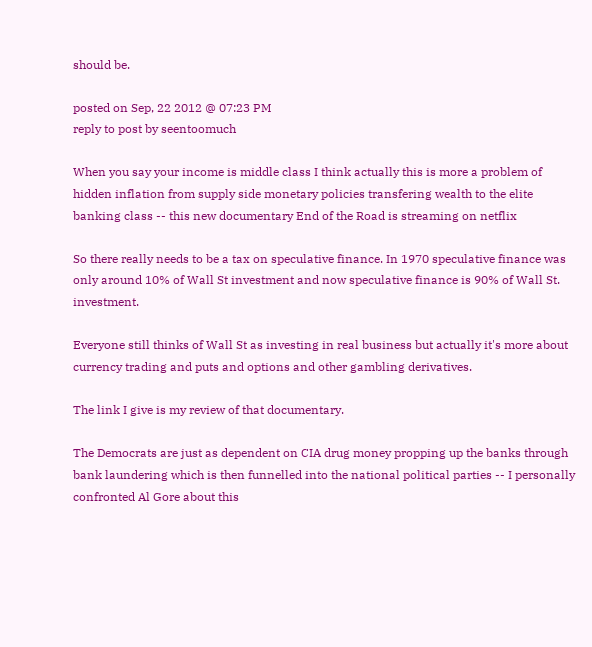should be.

posted on Sep, 22 2012 @ 07:23 PM
reply to post by seentoomuch

When you say your income is middle class I think actually this is more a problem of hidden inflation from supply side monetary policies transfering wealth to the elite banking class -- this new documentary End of the Road is streaming on netflix

So there really needs to be a tax on speculative finance. In 1970 speculative finance was only around 10% of Wall St investment and now speculative finance is 90% of Wall St. investment.

Everyone still thinks of Wall St as investing in real business but actually it's more about currency trading and puts and options and other gambling derivatives.

The link I give is my review of that documentary.

The Democrats are just as dependent on CIA drug money propping up the banks through bank laundering which is then funnelled into the national political parties -- I personally confronted Al Gore about this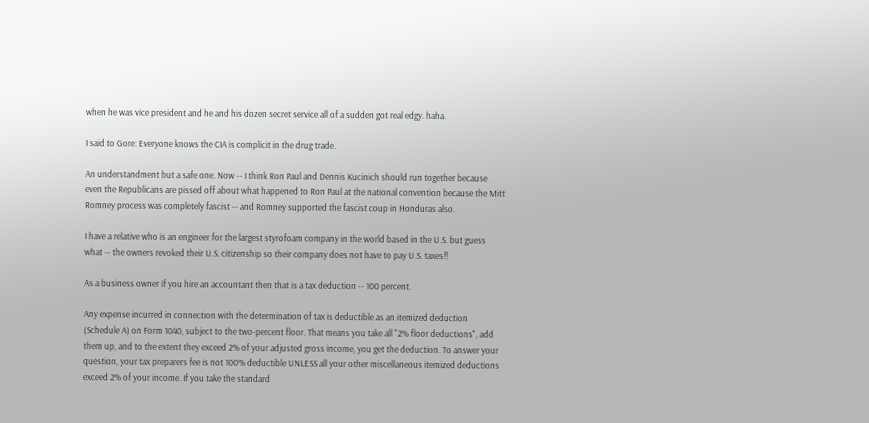when he was vice president and he and his dozen secret service all of a sudden got real edgy. haha.

I said to Gore: Everyone knows the CIA is complicit in the drug trade.

An understandment but a safe one. Now -- I think Ron Paul and Dennis Kucinich should run together because even the Republicans are pissed off about what happened to Ron Paul at the national convention because the Mitt Romney process was completely fascist -- and Romney supported the fascist coup in Honduras also.

I have a relative who is an engineer for the largest styrofoam company in the world based in the U.S. but guess what -- the owners revoked their U.S. citizenship so their company does not have to pay U.S. taxes!!

As a business owner if you hire an accountant then that is a tax deduction -- 100 percent.

Any expense incurred in connection with the determination of tax is deductible as an itemized deduction (Schedule A) on Form 1040, subject to the two-percent floor. That means you take all "2% floor deductions", add them up, and to the extent they exceed 2% of your adjusted gross income, you get the deduction. To answer your question, your tax preparers fee is not 100% deductible UNLESS all your other miscellaneous itemized deductions exceed 2% of your income. If you take the standard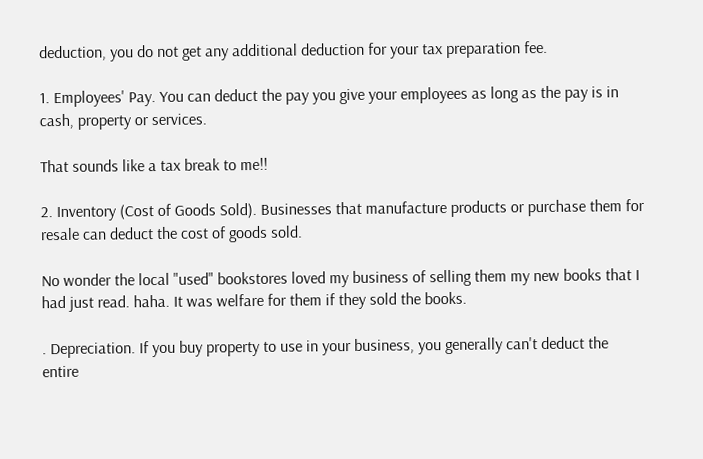deduction, you do not get any additional deduction for your tax preparation fee.

1. Employees' Pay. You can deduct the pay you give your employees as long as the pay is in cash, property or services.

That sounds like a tax break to me!!

2. Inventory (Cost of Goods Sold). Businesses that manufacture products or purchase them for resale can deduct the cost of goods sold.

No wonder the local "used" bookstores loved my business of selling them my new books that I had just read. haha. It was welfare for them if they sold the books.

. Depreciation. If you buy property to use in your business, you generally can't deduct the entire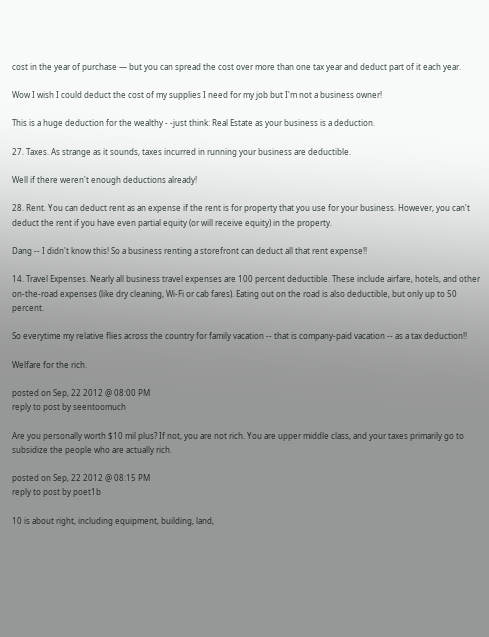cost in the year of purchase — but you can spread the cost over more than one tax year and deduct part of it each year.

Wow I wish I could deduct the cost of my supplies I need for my job but I'm not a business owner!

This is a huge deduction for the wealthy - -just think: Real Estate as your business is a deduction.

27. Taxes. As strange as it sounds, taxes incurred in running your business are deductible.

Well if there weren't enough deductions already!

28. Rent. You can deduct rent as an expense if the rent is for property that you use for your business. However, you can't deduct the rent if you have even partial equity (or will receive equity) in the property.

Dang -- I didn't know this! So a business renting a storefront can deduct all that rent expense!!

14. Travel Expenses. Nearly all business travel expenses are 100 percent deductible. These include airfare, hotels, and other on-the-road expenses (like dry cleaning, Wi-Fi or cab fares). Eating out on the road is also deductible, but only up to 50 percent.

So everytime my relative flies across the country for family vacation -- that is company-paid vacation -- as a tax deduction!!

Welfare for the rich.

posted on Sep, 22 2012 @ 08:00 PM
reply to post by seentoomuch

Are you personally worth $10 mil plus? If not, you are not rich. You are upper middle class, and your taxes primarily go to subsidize the people who are actually rich.

posted on Sep, 22 2012 @ 08:15 PM
reply to post by poet1b

10 is about right, including equipment, building, land,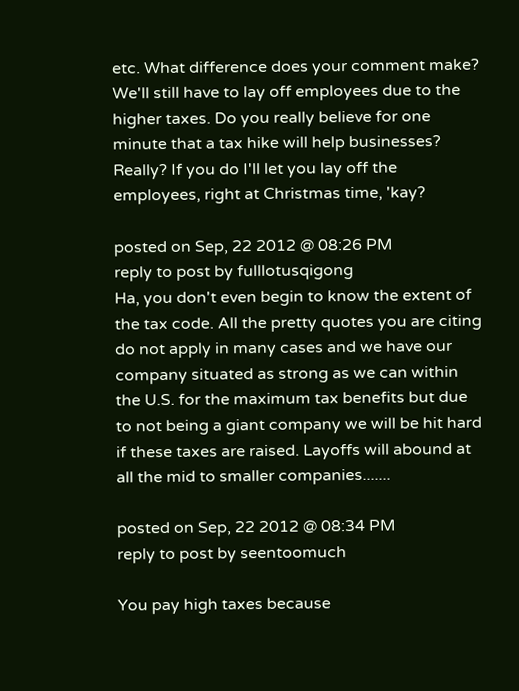etc. What difference does your comment make? We'll still have to lay off employees due to the higher taxes. Do you really believe for one minute that a tax hike will help businesses? Really? If you do I'll let you lay off the employees, right at Christmas time, 'kay?

posted on Sep, 22 2012 @ 08:26 PM
reply to post by fulllotusqigong
Ha, you don't even begin to know the extent of the tax code. All the pretty quotes you are citing do not apply in many cases and we have our company situated as strong as we can within the U.S. for the maximum tax benefits but due to not being a giant company we will be hit hard if these taxes are raised. Layoffs will abound at all the mid to smaller companies.......

posted on Sep, 22 2012 @ 08:34 PM
reply to post by seentoomuch

You pay high taxes because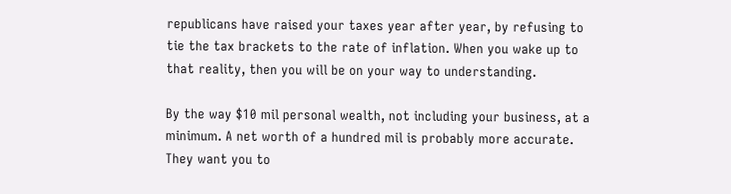republicans have raised your taxes year after year, by refusing to tie the tax brackets to the rate of inflation. When you wake up to that reality, then you will be on your way to understanding.

By the way $10 mil personal wealth, not including your business, at a minimum. A net worth of a hundred mil is probably more accurate. They want you to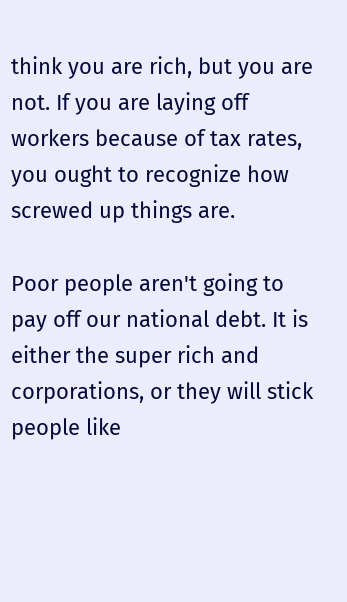think you are rich, but you are not. If you are laying off workers because of tax rates, you ought to recognize how screwed up things are.

Poor people aren't going to pay off our national debt. It is either the super rich and corporations, or they will stick people like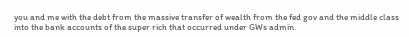you and me with the debt from the massive transfer of wealth from the fed gov and the middle class into the bank accounts of the super rich that occurred under GWs admin.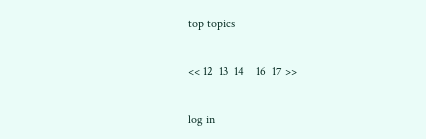top topics

<< 12  13  14    16  17 >>

log in